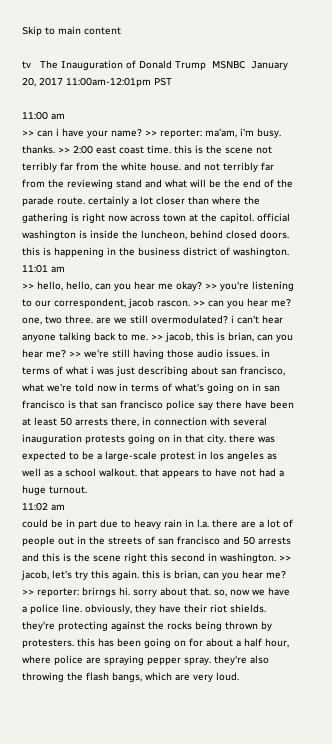Skip to main content

tv   The Inauguration of Donald Trump  MSNBC  January 20, 2017 11:00am-12:01pm PST

11:00 am
>> can i have your name? >> reporter: ma'am, i'm busy. thanks. >> 2:00 east coast time. this is the scene not terribly far from the white house. and not terribly far from the reviewing stand and what will be the end of the parade route. certainly a lot closer than where the gathering is right now across town at the capitol. official washington is inside the luncheon, behind closed doors. this is happening in the business district of washington.
11:01 am
>> hello, hello, can you hear me okay? >> you're listening to our correspondent, jacob rascon. >> can you hear me? one, two three. are we still overmodulated? i can't hear anyone talking back to me. >> jacob, this is brian, can you hear me? >> we're still having those audio issues. in terms of what i was just describing about san francisco, what we're told now in terms of what's going on in san francisco is that san francisco police say there have been at least 50 arrests there, in connection with several inauguration protests going on in that city. there was expected to be a large-scale protest in los angeles as well as a school walkout. that appears to have not had a huge turnout.
11:02 am
could be in part due to heavy rain in l.a. there are a lot of people out in the streets of san francisco and 50 arrests and this is the scene right this second in washington. >> jacob, let's try this again. this is brian, can you hear me? >> reporter: brirngs hi. sorry about that. so, now we have a police line. obviously, they have their riot shields. they're protecting against the rocks being thrown by protesters. this has been going on for about a half hour, where police are spraying pepper spray. they're also throwing the flash bangs, which are very loud.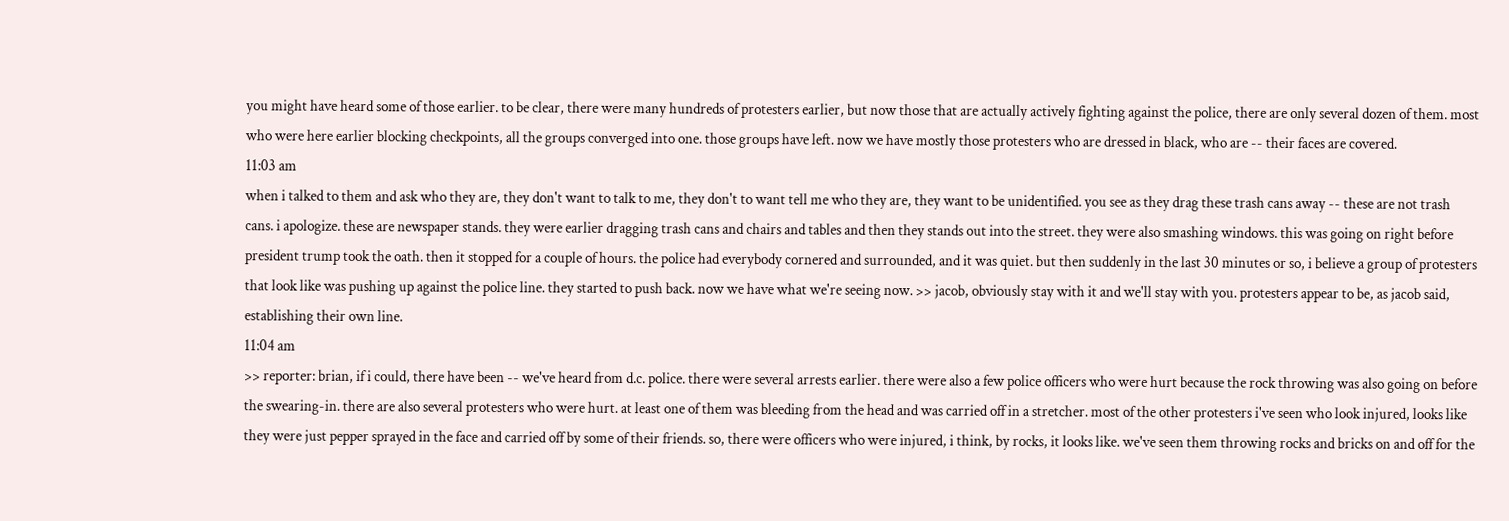you might have heard some of those earlier. to be clear, there were many hundreds of protesters earlier, but now those that are actually actively fighting against the police, there are only several dozen of them. most who were here earlier blocking checkpoints, all the groups converged into one. those groups have left. now we have mostly those protesters who are dressed in black, who are -- their faces are covered.
11:03 am
when i talked to them and ask who they are, they don't want to talk to me, they don't to want tell me who they are, they want to be unidentified. you see as they drag these trash cans away -- these are not trash cans. i apologize. these are newspaper stands. they were earlier dragging trash cans and chairs and tables and then they stands out into the street. they were also smashing windows. this was going on right before president trump took the oath. then it stopped for a couple of hours. the police had everybody cornered and surrounded, and it was quiet. but then suddenly in the last 30 minutes or so, i believe a group of protesters that look like was pushing up against the police line. they started to push back. now we have what we're seeing now. >> jacob, obviously stay with it and we'll stay with you. protesters appear to be, as jacob said, establishing their own line.
11:04 am
>> reporter: brian, if i could, there have been -- we've heard from d.c. police. there were several arrests earlier. there were also a few police officers who were hurt because the rock throwing was also going on before the swearing-in. there are also several protesters who were hurt. at least one of them was bleeding from the head and was carried off in a stretcher. most of the other protesters i've seen who look injured, looks like they were just pepper sprayed in the face and carried off by some of their friends. so, there were officers who were injured, i think, by rocks, it looks like. we've seen them throwing rocks and bricks on and off for the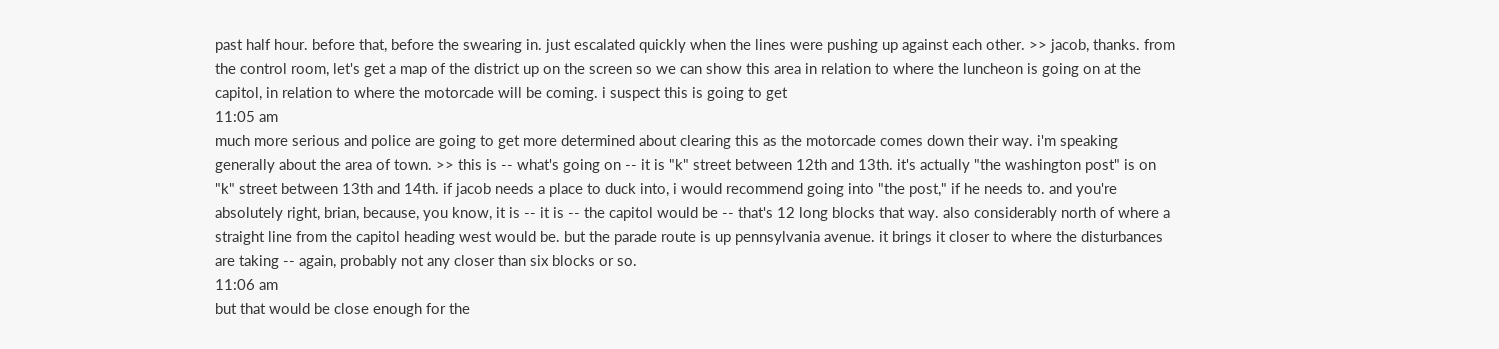past half hour. before that, before the swearing in. just escalated quickly when the lines were pushing up against each other. >> jacob, thanks. from the control room, let's get a map of the district up on the screen so we can show this area in relation to where the luncheon is going on at the capitol, in relation to where the motorcade will be coming. i suspect this is going to get
11:05 am
much more serious and police are going to get more determined about clearing this as the motorcade comes down their way. i'm speaking generally about the area of town. >> this is -- what's going on -- it is "k" street between 12th and 13th. it's actually "the washington post" is on "k" street between 13th and 14th. if jacob needs a place to duck into, i would recommend going into "the post," if he needs to. and you're absolutely right, brian, because, you know, it is -- it is -- the capitol would be -- that's 12 long blocks that way. also considerably north of where a straight line from the capitol heading west would be. but the parade route is up pennsylvania avenue. it brings it closer to where the disturbances are taking -- again, probably not any closer than six blocks or so.
11:06 am
but that would be close enough for the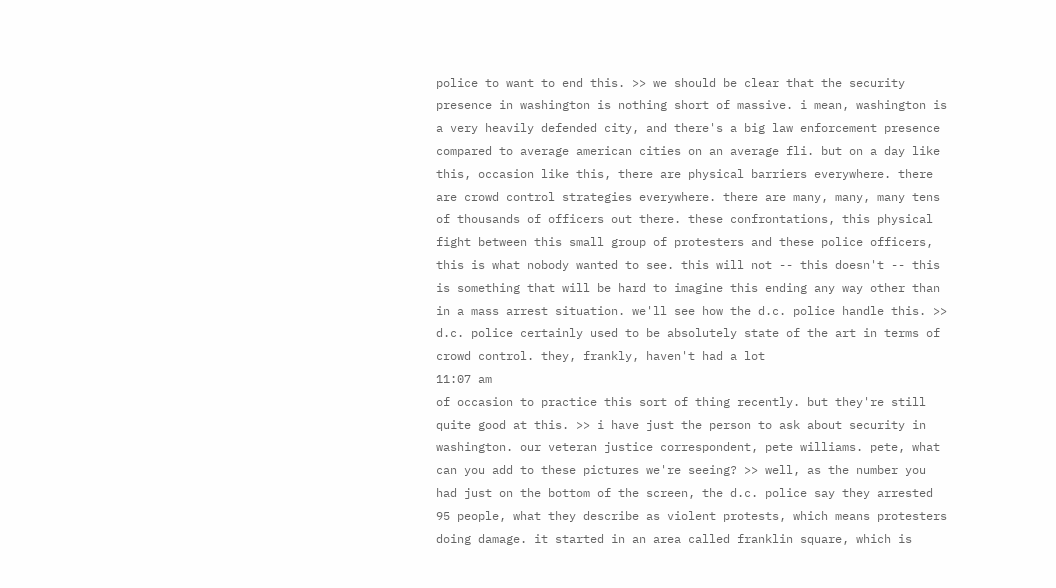police to want to end this. >> we should be clear that the security presence in washington is nothing short of massive. i mean, washington is a very heavily defended city, and there's a big law enforcement presence compared to average american cities on an average fli. but on a day like this, occasion like this, there are physical barriers everywhere. there are crowd control strategies everywhere. there are many, many, many tens of thousands of officers out there. these confrontations, this physical fight between this small group of protesters and these police officers, this is what nobody wanted to see. this will not -- this doesn't -- this is something that will be hard to imagine this ending any way other than in a mass arrest situation. we'll see how the d.c. police handle this. >> d.c. police certainly used to be absolutely state of the art in terms of crowd control. they, frankly, haven't had a lot
11:07 am
of occasion to practice this sort of thing recently. but they're still quite good at this. >> i have just the person to ask about security in washington. our veteran justice correspondent, pete williams. pete, what can you add to these pictures we're seeing? >> well, as the number you had just on the bottom of the screen, the d.c. police say they arrested 95 people, what they describe as violent protests, which means protesters doing damage. it started in an area called franklin square, which is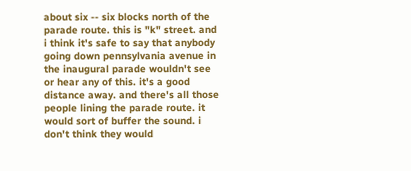about six -- six blocks north of the parade route. this is "k" street. and i think it's safe to say that anybody going down pennsylvania avenue in the inaugural parade wouldn't see or hear any of this. it's a good distance away. and there's all those people lining the parade route. it would sort of buffer the sound. i don't think they would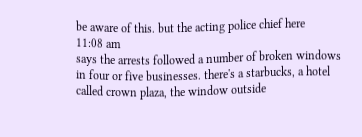be aware of this. but the acting police chief here
11:08 am
says the arrests followed a number of broken windows in four or five businesses. there's a starbucks, a hotel called crown plaza, the window outside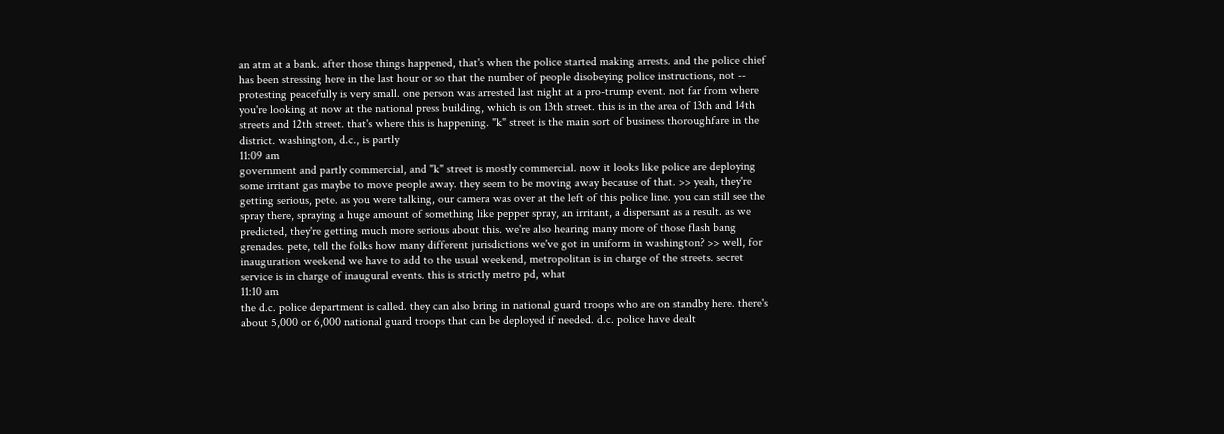an atm at a bank. after those things happened, that's when the police started making arrests. and the police chief has been stressing here in the last hour or so that the number of people disobeying police instructions, not -- protesting peacefully is very small. one person was arrested last night at a pro-trump event. not far from where you're looking at now at the national press building, which is on 13th street. this is in the area of 13th and 14th streets and 12th street. that's where this is happening. "k" street is the main sort of business thoroughfare in the district. washington, d.c., is partly
11:09 am
government and partly commercial, and "k" street is mostly commercial. now it looks like police are deploying some irritant gas maybe to move people away. they seem to be moving away because of that. >> yeah, they're getting serious, pete. as you were talking, our camera was over at the left of this police line. you can still see the spray there, spraying a huge amount of something like pepper spray, an irritant, a dispersant as a result. as we predicted, they're getting much more serious about this. we're also hearing many more of those flash bang grenades. pete, tell the folks how many different jurisdictions we've got in uniform in washington? >> well, for inauguration weekend we have to add to the usual weekend, metropolitan is in charge of the streets. secret service is in charge of inaugural events. this is strictly metro pd, what
11:10 am
the d.c. police department is called. they can also bring in national guard troops who are on standby here. there's about 5,000 or 6,000 national guard troops that can be deployed if needed. d.c. police have dealt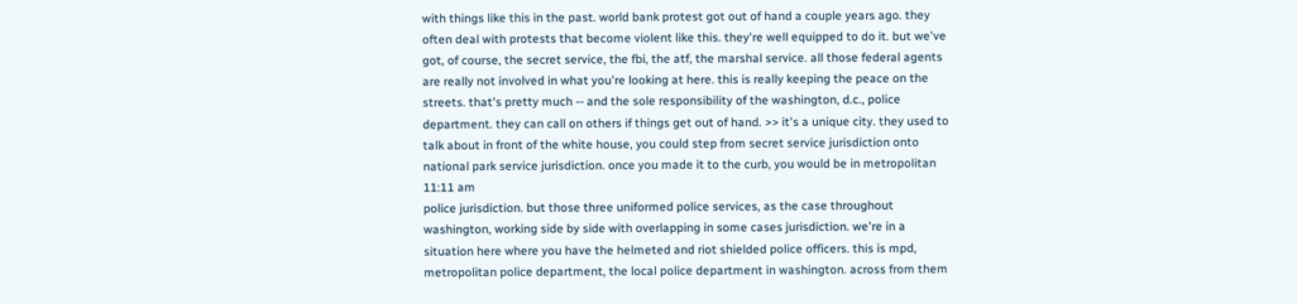with things like this in the past. world bank protest got out of hand a couple years ago. they often deal with protests that become violent like this. they're well equipped to do it. but we've got, of course, the secret service, the fbi, the atf, the marshal service. all those federal agents are really not involved in what you're looking at here. this is really keeping the peace on the streets. that's pretty much -- and the sole responsibility of the washington, d.c., police department. they can call on others if things get out of hand. >> it's a unique city. they used to talk about in front of the white house, you could step from secret service jurisdiction onto national park service jurisdiction. once you made it to the curb, you would be in metropolitan
11:11 am
police jurisdiction. but those three uniformed police services, as the case throughout washington, working side by side with overlapping in some cases jurisdiction. we're in a situation here where you have the helmeted and riot shielded police officers. this is mpd, metropolitan police department, the local police department in washington. across from them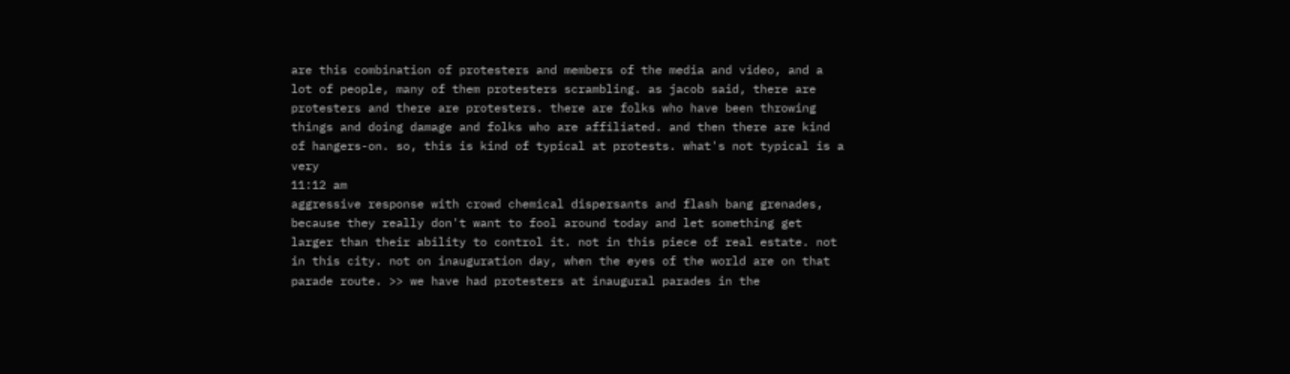are this combination of protesters and members of the media and video, and a lot of people, many of them protesters scrambling. as jacob said, there are protesters and there are protesters. there are folks who have been throwing things and doing damage and folks who are affiliated. and then there are kind of hangers-on. so, this is kind of typical at protests. what's not typical is a very
11:12 am
aggressive response with crowd chemical dispersants and flash bang grenades, because they really don't want to fool around today and let something get larger than their ability to control it. not in this piece of real estate. not in this city. not on inauguration day, when the eyes of the world are on that parade route. >> we have had protesters at inaugural parades in the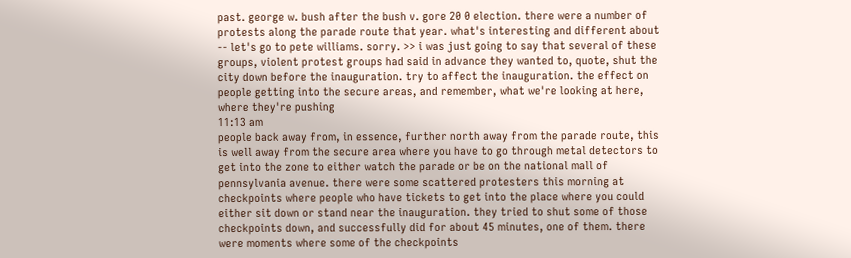past. george w. bush after the bush v. gore 20 0 election. there were a number of protests along the parade route that year. what's interesting and different about -- let's go to pete williams. sorry. >> i was just going to say that several of these groups, violent protest groups had said in advance they wanted to, quote, shut the city down before the inauguration. try to affect the inauguration. the effect on people getting into the secure areas, and remember, what we're looking at here, where they're pushing
11:13 am
people back away from, in essence, further north away from the parade route, this is well away from the secure area where you have to go through metal detectors to get into the zone to either watch the parade or be on the national mall of pennsylvania avenue. there were some scattered protesters this morning at checkpoints where people who have tickets to get into the place where you could either sit down or stand near the inauguration. they tried to shut some of those checkpoints down, and successfully did for about 45 minutes, one of them. there were moments where some of the checkpoints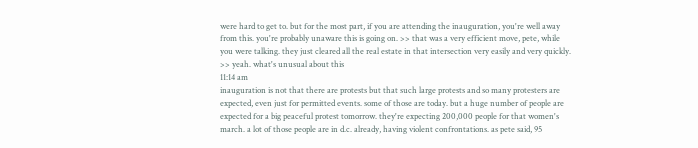were hard to get to. but for the most part, if you are attending the inauguration, you're well away from this. you're probably unaware this is going on. >> that was a very efficient move, pete, while you were talking. they just cleared all the real estate in that intersection very easily and very quickly. >> yeah. what's unusual about this
11:14 am
inauguration is not that there are protests but that such large protests and so many protesters are expected, even just for permitted events. some of those are today. but a huge number of people are expected for a big peaceful protest tomorrow. they're expecting 200,000 people for that women's march. a lot of those people are in d.c. already, having violent confrontations. as pete said, 95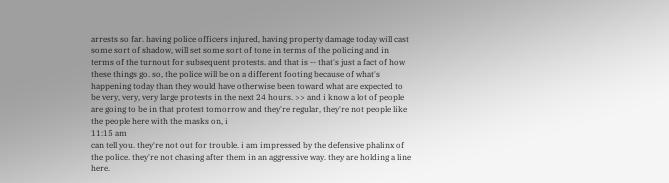arrests so far. having police officers injured, having property damage today will cast some sort of shadow, will set some sort of tone in terms of the policing and in terms of the turnout for subsequent protests. and that is -- that's just a fact of how these things go. so, the police will be on a different footing because of what's happening today than they would have otherwise been toward what are expected to be very, very, very large protests in the next 24 hours. >> and i know a lot of people are going to be in that protest tomorrow and they're regular, they're not people like the people here with the masks on, i
11:15 am
can tell you. they're not out for trouble. i am impressed by the defensive phalinx of the police. they're not chasing after them in an aggressive way. they are holding a line here.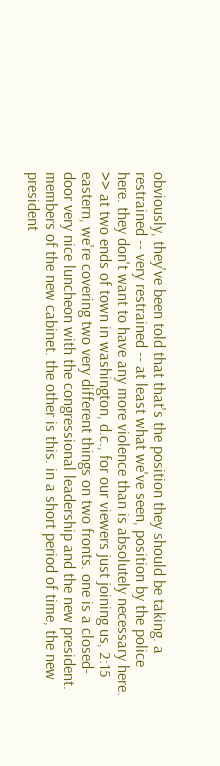obviously, they've been told that that's the position they should be taking. a restrained -- very restrained -- at least what we've seen, position by the police here. they don't want to have any more violence than is absolutely necessary here. >> at two ends of town in washington, d.c., for our viewers just joining us, 2:15 eastern, we're covering two very different things on two fronts. one is a closed-door very nice luncheon with the congressional leadership and the new president. members of the new cabinet. the other is this. in a short period of time, the new president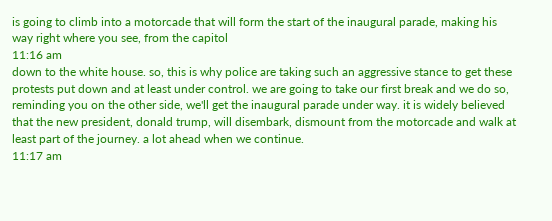is going to climb into a motorcade that will form the start of the inaugural parade, making his way right where you see, from the capitol
11:16 am
down to the white house. so, this is why police are taking such an aggressive stance to get these protests put down and at least under control. we are going to take our first break and we do so, reminding you on the other side, we'll get the inaugural parade under way. it is widely believed that the new president, donald trump, will disembark, dismount from the motorcade and walk at least part of the journey. a lot ahead when we continue.
11:17 am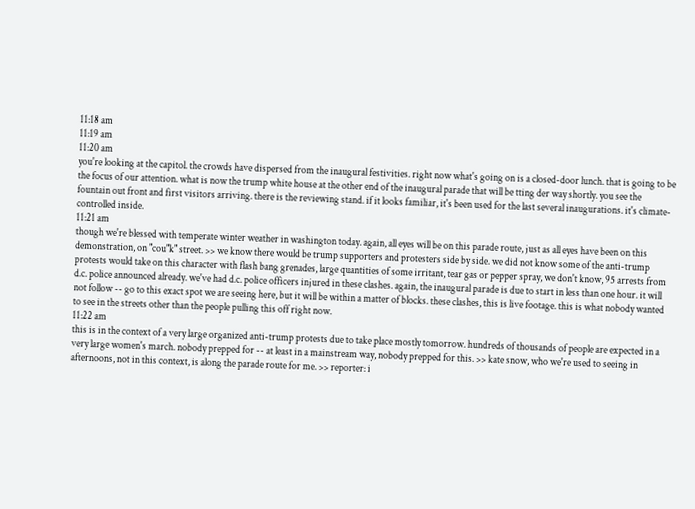11:18 am
11:19 am
11:20 am
you're looking at the capitol. the crowds have dispersed from the inaugural festivities. right now what's going on is a closed-door lunch. that is going to be the focus of our attention. what is now the trump white house at the other end of the inaugural parade that will be tting der way shortly. you see the fountain out front and first visitors arriving. there is the reviewing stand. if it looks familiar, it's been used for the last several inaugurations. it's climate-controlled inside.
11:21 am
though we're blessed with temperate winter weather in washington today. again, all eyes will be on this parade route, just as all eyes have been on this demonstration, on "cou"k" street. >> we know there would be trump supporters and protesters side by side. we did not know some of the anti-trump protests would take on this character with flash bang grenades, large quantities of some irritant, tear gas or pepper spray, we don't know, 95 arrests from d.c. police announced already. we've had d.c. police officers injured in these clashes. again, the inaugural parade is due to start in less than one hour. it will not follow -- go to this exact spot we are seeing here, but it will be within a matter of blocks. these clashes, this is live footage. this is what nobody wanted to see in the streets other than the people pulling this off right now.
11:22 am
this is in the context of a very large organized anti-trump protests due to take place mostly tomorrow. hundreds of thousands of people are expected in a very large women's march. nobody prepped for -- at least in a mainstream way, nobody prepped for this. >> kate snow, who we're used to seeing in afternoons, not in this context, is along the parade route for me. >> reporter: i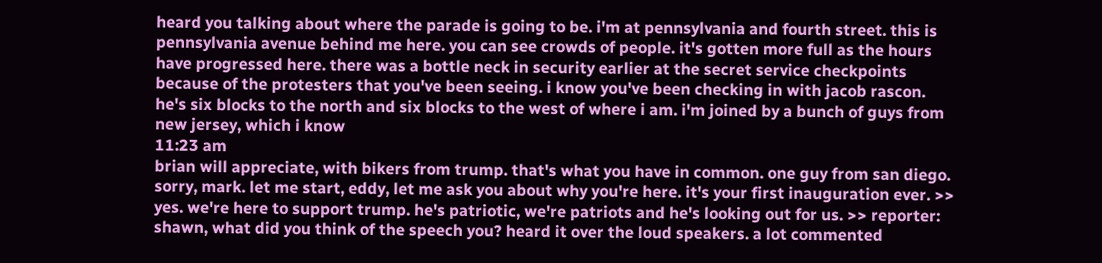heard you talking about where the parade is going to be. i'm at pennsylvania and fourth street. this is pennsylvania avenue behind me here. you can see crowds of people. it's gotten more full as the hours have progressed here. there was a bottle neck in security earlier at the secret service checkpoints because of the protesters that you've been seeing. i know you've been checking in with jacob rascon. he's six blocks to the north and six blocks to the west of where i am. i'm joined by a bunch of guys from new jersey, which i know
11:23 am
brian will appreciate, with bikers from trump. that's what you have in common. one guy from san diego. sorry, mark. let me start, eddy, let me ask you about why you're here. it's your first inauguration ever. >> yes. we're here to support trump. he's patriotic, we're patriots and he's looking out for us. >> reporter: shawn, what did you think of the speech you? heard it over the loud speakers. a lot commented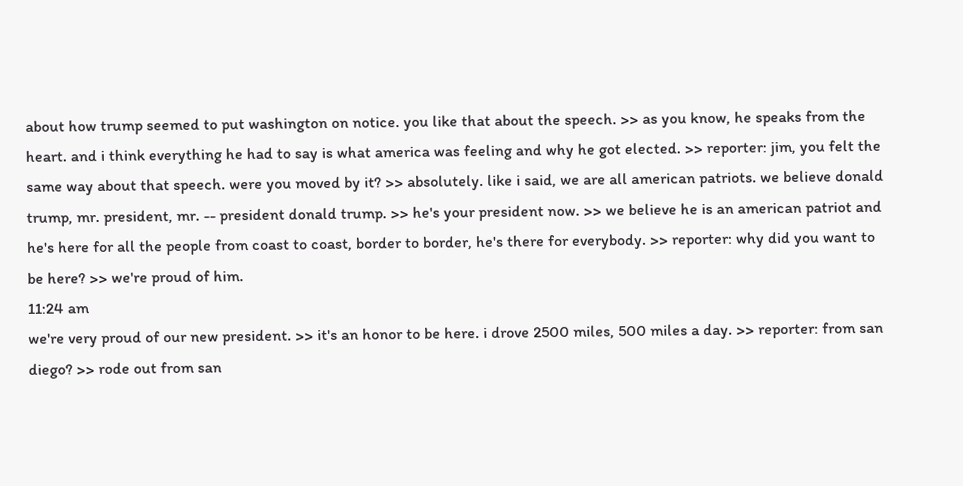about how trump seemed to put washington on notice. you like that about the speech. >> as you know, he speaks from the heart. and i think everything he had to say is what america was feeling and why he got elected. >> reporter: jim, you felt the same way about that speech. were you moved by it? >> absolutely. like i said, we are all american patriots. we believe donald trump, mr. president, mr. -- president donald trump. >> he's your president now. >> we believe he is an american patriot and he's here for all the people from coast to coast, border to border, he's there for everybody. >> reporter: why did you want to be here? >> we're proud of him.
11:24 am
we're very proud of our new president. >> it's an honor to be here. i drove 2500 miles, 500 miles a day. >> reporter: from san diego? >> rode out from san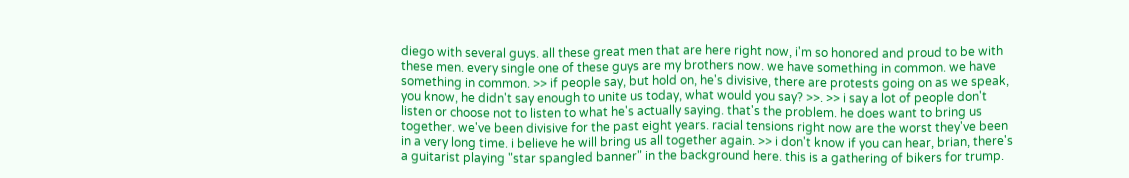diego with several guys. all these great men that are here right now, i'm so honored and proud to be with these men. every single one of these guys are my brothers now. we have something in common. we have something in common. >> if people say, but hold on, he's divisive, there are protests going on as we speak, you know, he didn't say enough to unite us today, what would you say? >>. >> i say a lot of people don't listen or choose not to listen to what he's actually saying. that's the problem. he does want to bring us together. we've been divisive for the past eight years. racial tensions right now are the worst they've been in a very long time. i believe he will bring us all together again. >> i don't know if you can hear, brian, there's a guitarist playing "star spangled banner" in the background here. this is a gathering of bikers for trump.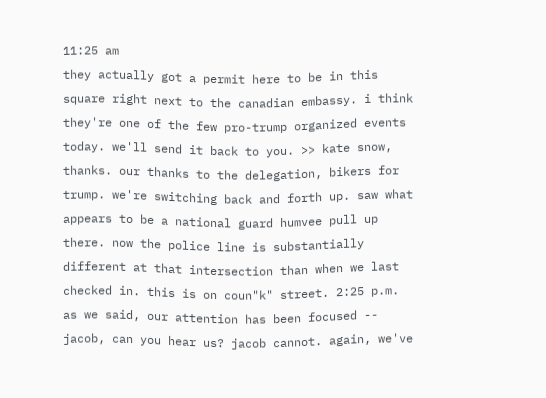11:25 am
they actually got a permit here to be in this square right next to the canadian embassy. i think they're one of the few pro-trump organized events today. we'll send it back to you. >> kate snow, thanks. our thanks to the delegation, bikers for trump. we're switching back and forth up. saw what appears to be a national guard humvee pull up there. now the police line is substantially different at that intersection than when we last checked in. this is on coun"k" street. 2:25 p.m. as we said, our attention has been focused -- jacob, can you hear us? jacob cannot. again, we've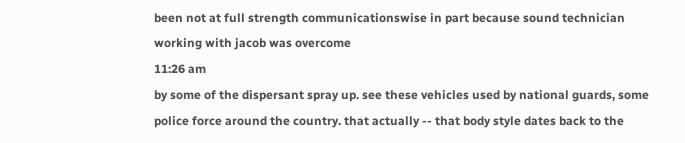been not at full strength communicationswise in part because sound technician working with jacob was overcome
11:26 am
by some of the dispersant spray up. see these vehicles used by national guards, some police force around the country. that actually -- that body style dates back to the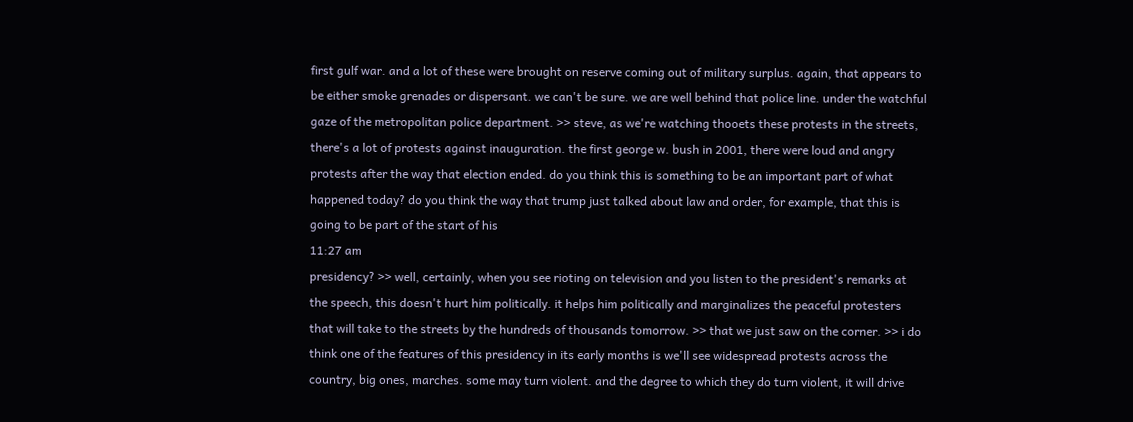first gulf war. and a lot of these were brought on reserve coming out of military surplus. again, that appears to be either smoke grenades or dispersant. we can't be sure. we are well behind that police line. under the watchful gaze of the metropolitan police department. >> steve, as we're watching thooets these protests in the streets, there's a lot of protests against inauguration. the first george w. bush in 2001, there were loud and angry protests after the way that election ended. do you think this is something to be an important part of what happened today? do you think the way that trump just talked about law and order, for example, that this is going to be part of the start of his
11:27 am
presidency? >> well, certainly, when you see rioting on television and you listen to the president's remarks at the speech, this doesn't hurt him politically. it helps him politically and marginalizes the peaceful protesters that will take to the streets by the hundreds of thousands tomorrow. >> that we just saw on the corner. >> i do think one of the features of this presidency in its early months is we'll see widespread protests across the country, big ones, marches. some may turn violent. and the degree to which they do turn violent, it will drive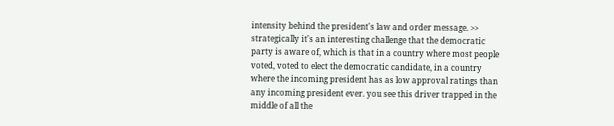intensity behind the president's law and order message. >> strategically it's an interesting challenge that the democratic party is aware of, which is that in a country where most people voted, voted to elect the democratic candidate, in a country where the incoming president has as low approval ratings than any incoming president ever. you see this driver trapped in the middle of all the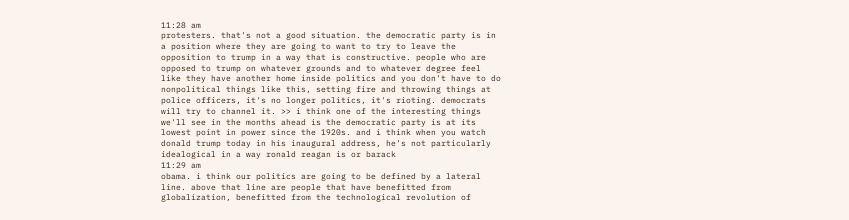11:28 am
protesters. that's not a good situation. the democratic party is in a position where they are going to want to try to leave the opposition to trump in a way that is constructive. people who are opposed to trump on whatever grounds and to whatever degree feel like they have another home inside politics and you don't have to do nonpolitical things like this, setting fire and throwing things at police officers, it's no longer politics, it's rioting. democrats will try to channel it. >> i think one of the interesting things we'll see in the months ahead is the democratic party is at its lowest point in power since the 1920s. and i think when you watch donald trump today in his inaugural address, he's not particularly idealogical in a way ronald reagan is or barack
11:29 am
obama. i think our politics are going to be defined by a lateral line. above that line are people that have benefitted from globalization, benefitted from the technological revolution of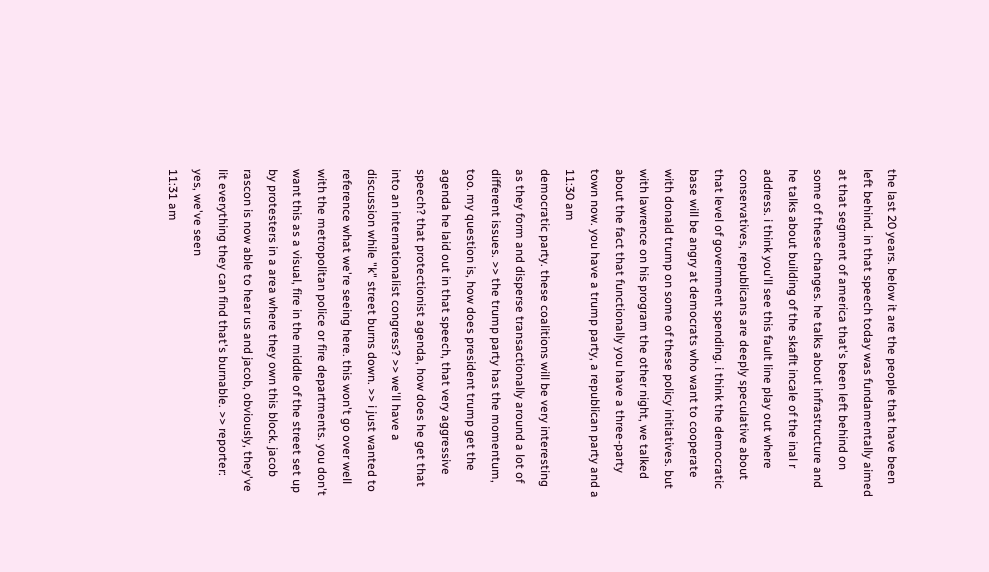the last 20 years. below it are the people that have been left behind. in that speech today was fundamentally aimed at that segment of america that's been left behind on some of these changes. he talks about infrastructure and he talks about building of the skaflt incale of the inal r address. i think you'll see this fault line play out where conservatives, republicans are deeply speculative about that level of government spending. i think the democratic base will be angry at democrats who want to cooperate with donald trump on some of these policy initiatives. but with lawrence on his program the other night, we talked about the fact that functionally you have a three-party town now. you have a trump party, a republican party and a
11:30 am
democratic party. these coalitions will be very interesting as they form and disperse transactionally around a lot of different issues. >> the trump party has the momentum, too. my question is, how does president trump get the agenda he laid out in that speech, that very aggressive speech? that protectionist agenda, how does he get that into an internationalist congress? >> we'll have a discussion while "k" street burns down. >> i just wanted to reference what we're seeing here. this won't go over well with the metropolitan police or fire departments. you don't want this as a visual, fire in the middle of the street set up by protesters in a area where they own this block. jacob rascon is now able to hear us and jacob, obviously, they've lit everything they can find that's burnable. >> reporter: yes, we've seen
11:31 am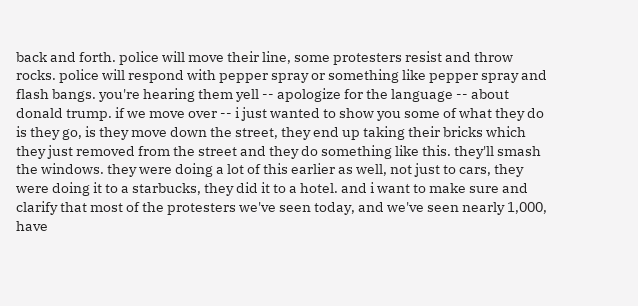back and forth. police will move their line, some protesters resist and throw rocks. police will respond with pepper spray or something like pepper spray and flash bangs. you're hearing them yell -- apologize for the language -- about donald trump. if we move over -- i just wanted to show you some of what they do is they go, is they move down the street, they end up taking their bricks which they just removed from the street and they do something like this. they'll smash the windows. they were doing a lot of this earlier as well, not just to cars, they were doing it to a starbucks, they did it to a hotel. and i want to make sure and clarify that most of the protesters we've seen today, and we've seen nearly 1,000, have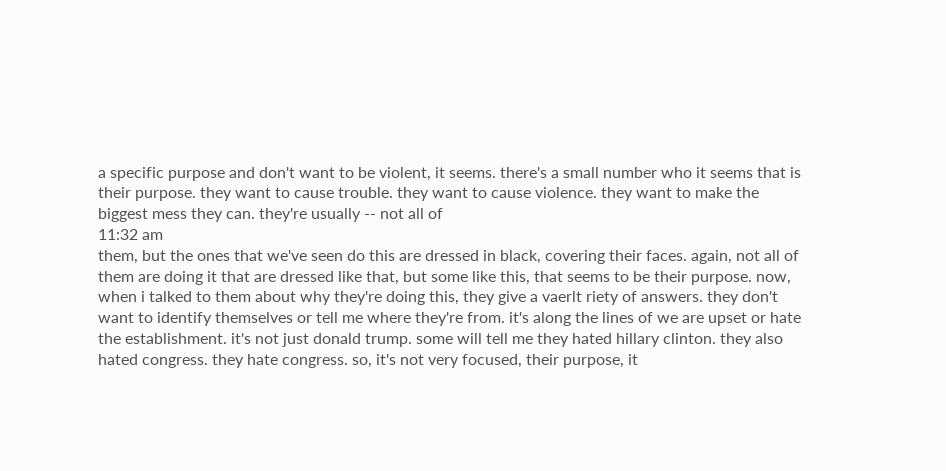a specific purpose and don't want to be violent, it seems. there's a small number who it seems that is their purpose. they want to cause trouble. they want to cause violence. they want to make the biggest mess they can. they're usually -- not all of
11:32 am
them, but the ones that we've seen do this are dressed in black, covering their faces. again, not all of them are doing it that are dressed like that, but some like this, that seems to be their purpose. now, when i talked to them about why they're doing this, they give a vaerlt riety of answers. they don't want to identify themselves or tell me where they're from. it's along the lines of we are upset or hate the establishment. it's not just donald trump. some will tell me they hated hillary clinton. they also hated congress. they hate congress. so, it's not very focused, their purpose, it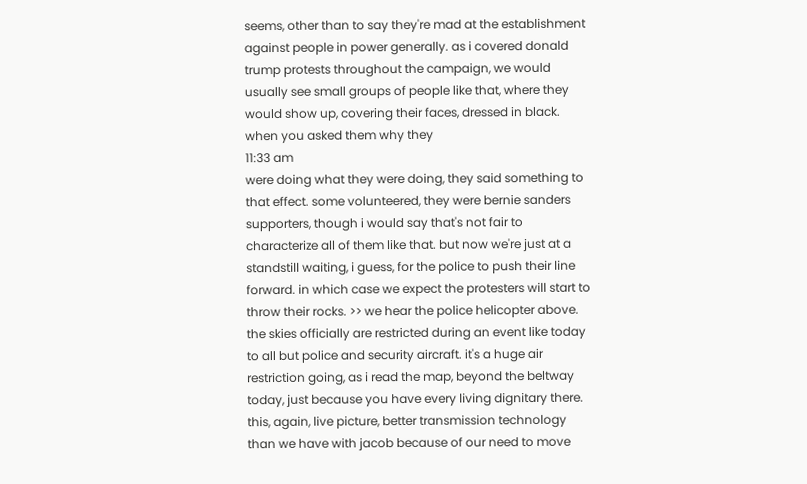seems, other than to say they're mad at the establishment against people in power generally. as i covered donald trump protests throughout the campaign, we would usually see small groups of people like that, where they would show up, covering their faces, dressed in black. when you asked them why they
11:33 am
were doing what they were doing, they said something to that effect. some volunteered, they were bernie sanders supporters, though i would say that's not fair to characterize all of them like that. but now we're just at a standstill waiting, i guess, for the police to push their line forward. in which case we expect the protesters will start to throw their rocks. >> we hear the police helicopter above. the skies officially are restricted during an event like today to all but police and security aircraft. it's a huge air restriction going, as i read the map, beyond the beltway today, just because you have every living dignitary there. this, again, live picture, better transmission technology than we have with jacob because of our need to move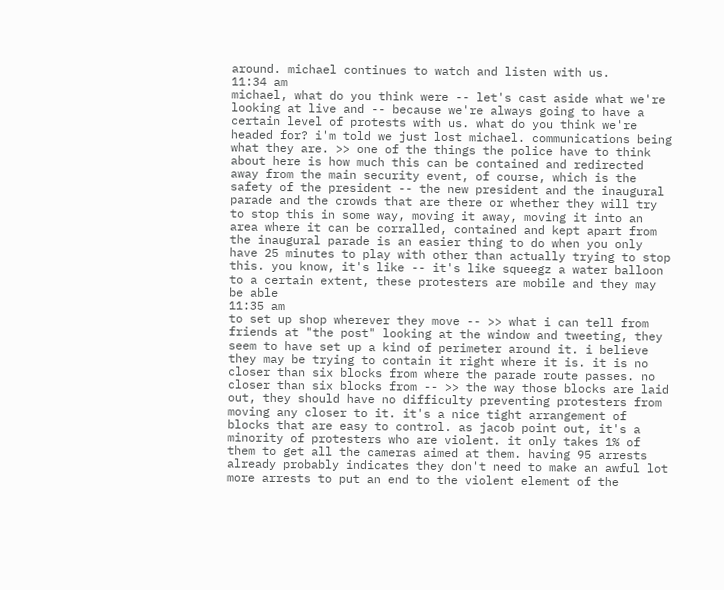around. michael continues to watch and listen with us.
11:34 am
michael, what do you think were -- let's cast aside what we're looking at live and -- because we're always going to have a certain level of protests with us. what do you think we're headed for? i'm told we just lost michael. communications being what they are. >> one of the things the police have to think about here is how much this can be contained and redirected away from the main security event, of course, which is the safety of the president -- the new president and the inaugural parade and the crowds that are there or whether they will try to stop this in some way, moving it away, moving it into an area where it can be corralled, contained and kept apart from the inaugural parade is an easier thing to do when you only have 25 minutes to play with other than actually trying to stop this. you know, it's like -- it's like squeegz a water balloon to a certain extent, these protesters are mobile and they may be able
11:35 am
to set up shop wherever they move -- >> what i can tell from friends at "the post" looking at the window and tweeting, they seem to have set up a kind of perimeter around it. i believe they may be trying to contain it right where it is. it is no closer than six blocks from where the parade route passes. no closer than six blocks from -- >> the way those blocks are laid out, they should have no difficulty preventing protesters from moving any closer to it. it's a nice tight arrangement of blocks that are easy to control. as jacob point out, it's a minority of protesters who are violent. it only takes 1% of them to get all the cameras aimed at them. having 95 arrests already probably indicates they don't need to make an awful lot more arrests to put an end to the violent element of the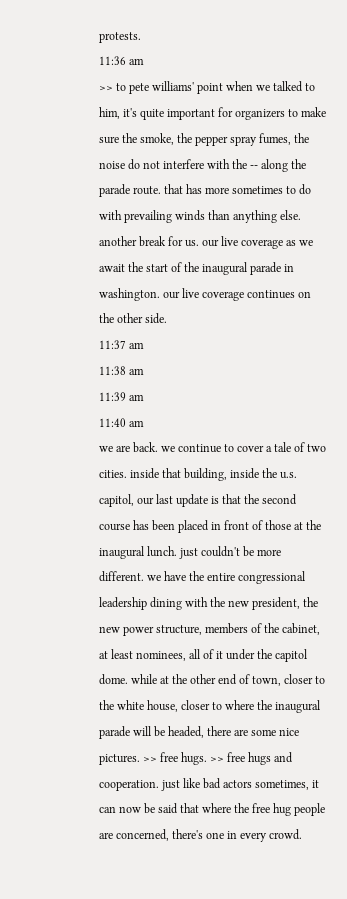protests.
11:36 am
>> to pete williams' point when we talked to him, it's quite important for organizers to make sure the smoke, the pepper spray fumes, the noise do not interfere with the -- along the parade route. that has more sometimes to do with prevailing winds than anything else. another break for us. our live coverage as we await the start of the inaugural parade in washington. our live coverage continues on the other side.
11:37 am
11:38 am
11:39 am
11:40 am
we are back. we continue to cover a tale of two cities. inside that building, inside the u.s. capitol, our last update is that the second course has been placed in front of those at the inaugural lunch. just couldn't be more different. we have the entire congressional leadership dining with the new president, the new power structure, members of the cabinet, at least nominees, all of it under the capitol dome. while at the other end of town, closer to the white house, closer to where the inaugural parade will be headed, there are some nice pictures. >> free hugs. >> free hugs and cooperation. just like bad actors sometimes, it can now be said that where the free hug people are concerned, there's one in every crowd.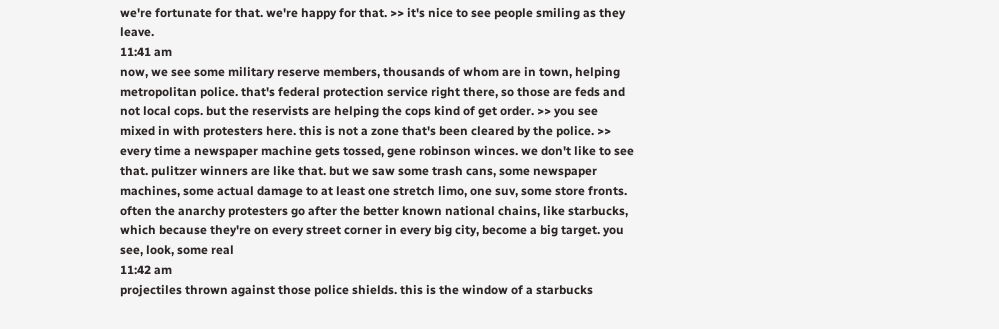we're fortunate for that. we're happy for that. >> it's nice to see people smiling as they leave.
11:41 am
now, we see some military reserve members, thousands of whom are in town, helping metropolitan police. that's federal protection service right there, so those are feds and not local cops. but the reservists are helping the cops kind of get order. >> you see mixed in with protesters here. this is not a zone that's been cleared by the police. >> every time a newspaper machine gets tossed, gene robinson winces. we don't like to see that. pulitzer winners are like that. but we saw some trash cans, some newspaper machines, some actual damage to at least one stretch limo, one suv, some store fronts. often the anarchy protesters go after the better known national chains, like starbucks, which because they're on every street corner in every big city, become a big target. you see, look, some real
11:42 am
projectiles thrown against those police shields. this is the window of a starbucks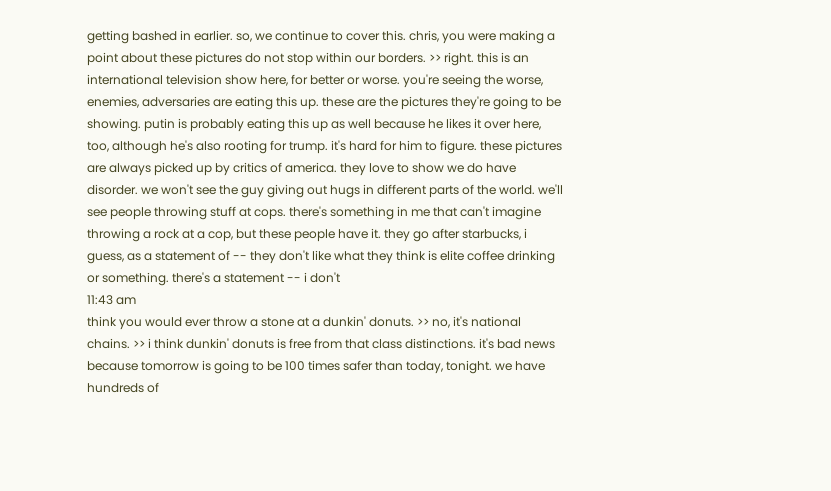getting bashed in earlier. so, we continue to cover this. chris, you were making a point about these pictures do not stop within our borders. >> right. this is an international television show here, for better or worse. you're seeing the worse, enemies, adversaries are eating this up. these are the pictures they're going to be showing. putin is probably eating this up as well because he likes it over here, too, although he's also rooting for trump. it's hard for him to figure. these pictures are always picked up by critics of america. they love to show we do have disorder. we won't see the guy giving out hugs in different parts of the world. we'll see people throwing stuff at cops. there's something in me that can't imagine throwing a rock at a cop, but these people have it. they go after starbucks, i guess, as a statement of -- they don't like what they think is elite coffee drinking or something. there's a statement -- i don't
11:43 am
think you would ever throw a stone at a dunkin' donuts. >> no, it's national chains. >> i think dunkin' donuts is free from that class distinctions. it's bad news because tomorrow is going to be 100 times safer than today, tonight. we have hundreds of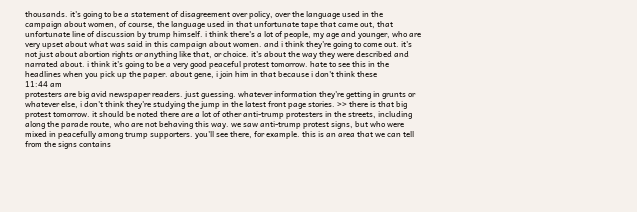thousands. it's going to be a statement of disagreement over policy, over the language used in the campaign about women, of course, the language used in that unfortunate tape that came out, that unfortunate line of discussion by trump himself. i think there's a lot of people, my age and younger, who are very upset about what was said in this campaign about women. and i think they're going to come out. it's not just about abortion rights or anything like that, or choice. it's about the way they were described and narrated about. i think it's going to be a very good peaceful protest tomorrow. hate to see this in the headlines when you pick up the paper. about gene, i join him in that because i don't think these
11:44 am
protesters are big avid newspaper readers. just guessing. whatever information they're getting in grunts or whatever else, i don't think they're studying the jump in the latest front page stories. >> there is that big protest tomorrow. it should be noted there are a lot of other anti-trump protesters in the streets, including along the parade route, who are not behaving this way. we saw anti-trump protest signs, but who were mixed in peacefully among trump supporters. you'll see there, for example. this is an area that we can tell from the signs contains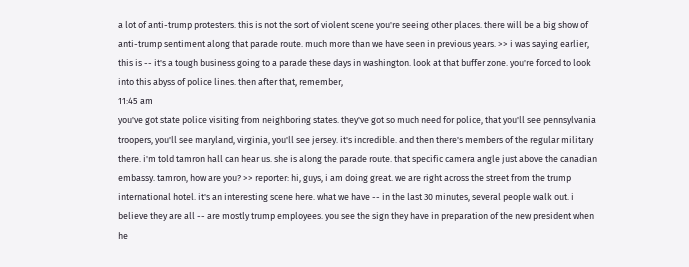a lot of anti-trump protesters. this is not the sort of violent scene you're seeing other places. there will be a big show of anti-trump sentiment along that parade route. much more than we have seen in previous years. >> i was saying earlier, this is -- it's a tough business going to a parade these days in washington. look at that buffer zone. you're forced to look into this abyss of police lines. then after that, remember,
11:45 am
you've got state police visiting from neighboring states. they've got so much need for police, that you'll see pennsylvania troopers, you'll see maryland, virginia, you'll see jersey. it's incredible. and then there's members of the regular military there. i'm told tamron hall can hear us. she is along the parade route. that specific camera angle just above the canadian embassy. tamron, how are you? >> reporter: hi, guys, i am doing great. we are right across the street from the trump international hotel. it's an interesting scene here. what we have -- in the last 30 minutes, several people walk out. i believe they are all -- are mostly trump employees. you see the sign they have in preparation of the new president when he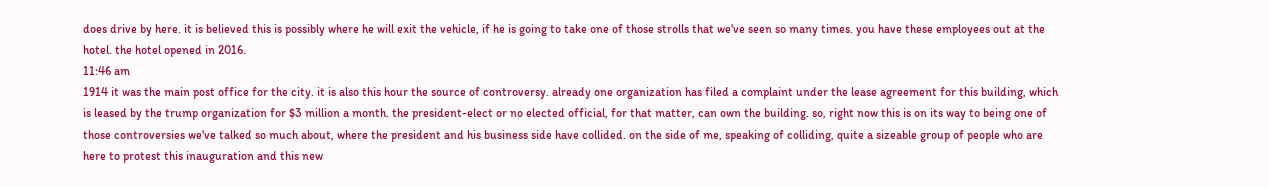does drive by here. it is believed this is possibly where he will exit the vehicle, if he is going to take one of those strolls that we've seen so many times. you have these employees out at the hotel. the hotel opened in 2016.
11:46 am
1914 it was the main post office for the city. it is also this hour the source of controversy. already one organization has filed a complaint under the lease agreement for this building, which is leased by the trump organization for $3 million a month. the president-elect or no elected official, for that matter, can own the building. so, right now this is on its way to being one of those controversies we've talked so much about, where the president and his business side have collided. on the side of me, speaking of colliding, quite a sizeable group of people who are here to protest this inauguration and this new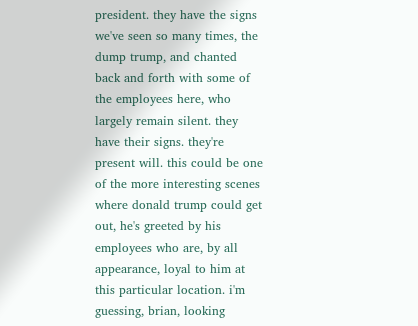president. they have the signs we've seen so many times, the dump trump, and chanted back and forth with some of the employees here, who largely remain silent. they have their signs. they're present will. this could be one of the more interesting scenes where donald trump could get out, he's greeted by his employees who are, by all appearance, loyal to him at this particular location. i'm guessing, brian, looking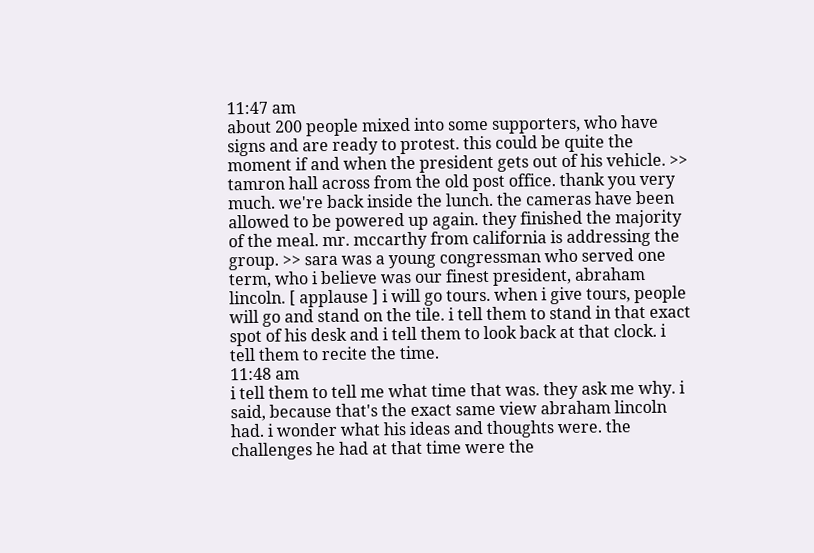11:47 am
about 200 people mixed into some supporters, who have signs and are ready to protest. this could be quite the moment if and when the president gets out of his vehicle. >> tamron hall across from the old post office. thank you very much. we're back inside the lunch. the cameras have been allowed to be powered up again. they finished the majority of the meal. mr. mccarthy from california is addressing the group. >> sara was a young congressman who served one term, who i believe was our finest president, abraham lincoln. [ applause ] i will go tours. when i give tours, people will go and stand on the tile. i tell them to stand in that exact spot of his desk and i tell them to look back at that clock. i tell them to recite the time.
11:48 am
i tell them to tell me what time that was. they ask me why. i said, because that's the exact same view abraham lincoln had. i wonder what his ideas and thoughts were. the challenges he had at that time were the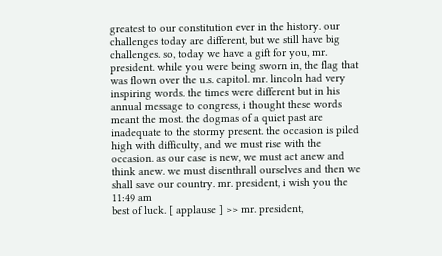greatest to our constitution ever in the history. our challenges today are different, but we still have big challenges. so, today we have a gift for you, mr. president. while you were being sworn in, the flag that was flown over the u.s. capitol. mr. lincoln had very inspiring words. the times were different but in his annual message to congress, i thought these words meant the most. the dogmas of a quiet past are inadequate to the stormy present. the occasion is piled high with difficulty, and we must rise with the occasion. as our case is new, we must act anew and think anew. we must disenthrall ourselves and then we shall save our country. mr. president, i wish you the
11:49 am
best of luck. [ applause ] >> mr. president,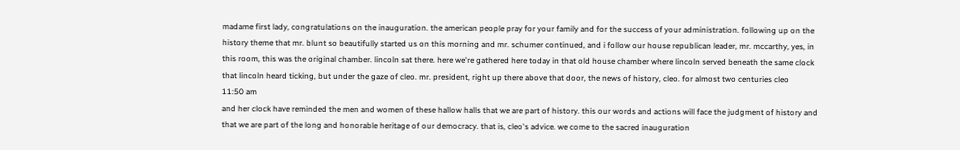madame first lady, congratulations on the inauguration. the american people pray for your family and for the success of your administration. following up on the history theme that mr. blunt so beautifully started us on this morning and mr. schumer continued, and i follow our house republican leader, mr. mccarthy, yes, in this room, this was the original chamber. lincoln sat there. here we're gathered here today in that old house chamber where lincoln served beneath the same clock that lincoln heard ticking, but under the gaze of cleo. mr. president, right up there above that door, the news of history, cleo. for almost two centuries cleo
11:50 am
and her clock have reminded the men and women of these hallow halls that we are part of history. this our words and actions will face the judgment of history and that we are part of the long and honorable heritage of our democracy. that is, cleo's advice. we come to the sacred inauguration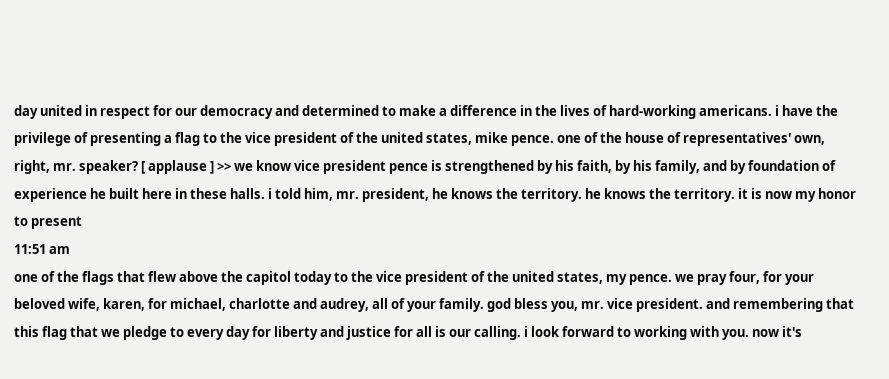day united in respect for our democracy and determined to make a difference in the lives of hard-working americans. i have the privilege of presenting a flag to the vice president of the united states, mike pence. one of the house of representatives' own, right, mr. speaker? [ applause ] >> we know vice president pence is strengthened by his faith, by his family, and by foundation of experience he built here in these halls. i told him, mr. president, he knows the territory. he knows the territory. it is now my honor to present
11:51 am
one of the flags that flew above the capitol today to the vice president of the united states, my pence. we pray four, for your beloved wife, karen, for michael, charlotte and audrey, all of your family. god bless you, mr. vice president. and remembering that this flag that we pledge to every day for liberty and justice for all is our calling. i look forward to working with you. now it's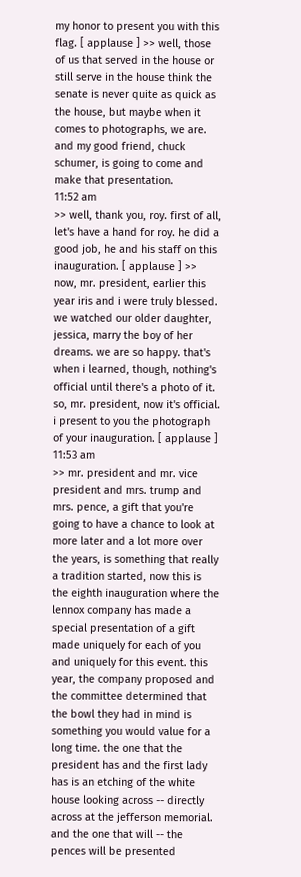my honor to present you with this flag. [ applause ] >> well, those of us that served in the house or still serve in the house think the senate is never quite as quick as the house, but maybe when it comes to photographs, we are. and my good friend, chuck schumer, is going to come and make that presentation.
11:52 am
>> well, thank you, roy. first of all, let's have a hand for roy. he did a good job, he and his staff on this inauguration. [ applause ] >> now, mr. president, earlier this year iris and i were truly blessed. we watched our older daughter, jessica, marry the boy of her dreams. we are so happy. that's when i learned, though, nothing's official until there's a photo of it. so, mr. president, now it's official. i present to you the photograph of your inauguration. [ applause ]
11:53 am
>> mr. president and mr. vice president and mrs. trump and mrs. pence, a gift that you're going to have a chance to look at more later and a lot more over the years, is something that really a tradition started, now this is the eighth inauguration where the lennox company has made a special presentation of a gift made uniquely for each of you and uniquely for this event. this year, the company proposed and the committee determined that the bowl they had in mind is something you would value for a long time. the one that the president has and the first lady has is an etching of the white house looking across -- directly across at the jefferson memorial. and the one that will -- the pences will be presented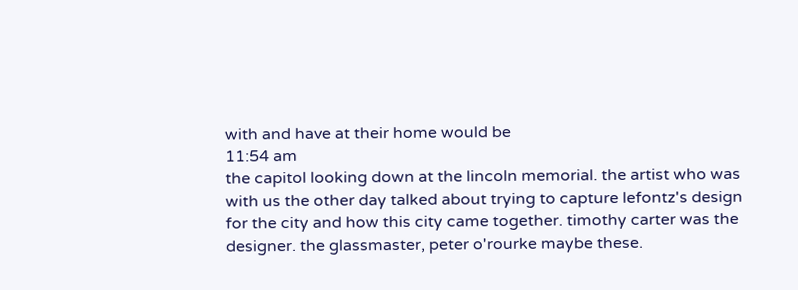with and have at their home would be
11:54 am
the capitol looking down at the lincoln memorial. the artist who was with us the other day talked about trying to capture lefontz's design for the city and how this city came together. timothy carter was the designer. the glassmaster, peter o'rourke maybe these.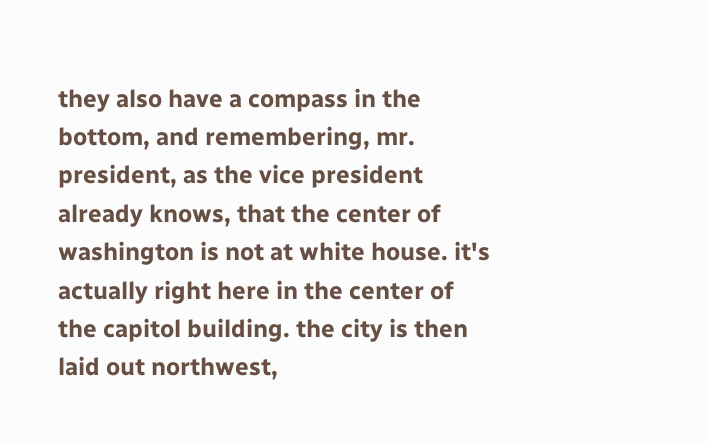they also have a compass in the bottom, and remembering, mr. president, as the vice president already knows, that the center of washington is not at white house. it's actually right here in the center of the capitol building. the city is then laid out northwest,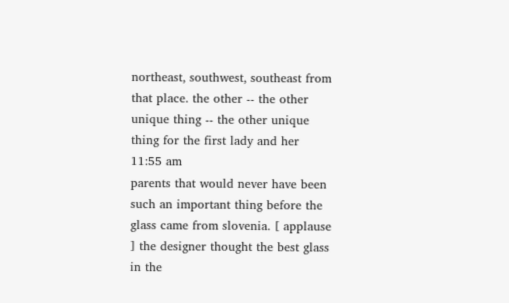northeast, southwest, southeast from that place. the other -- the other unique thing -- the other unique thing for the first lady and her
11:55 am
parents that would never have been such an important thing before the glass came from slovenia. [ applause ] the designer thought the best glass in the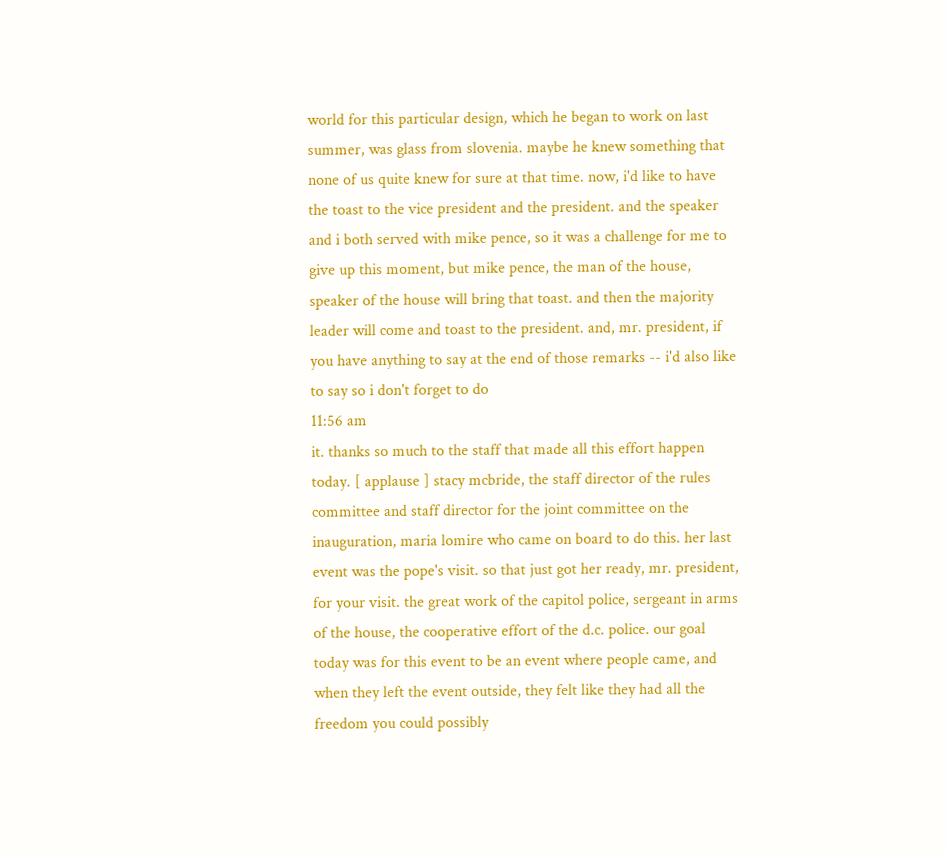world for this particular design, which he began to work on last summer, was glass from slovenia. maybe he knew something that none of us quite knew for sure at that time. now, i'd like to have the toast to the vice president and the president. and the speaker and i both served with mike pence, so it was a challenge for me to give up this moment, but mike pence, the man of the house, speaker of the house will bring that toast. and then the majority leader will come and toast to the president. and, mr. president, if you have anything to say at the end of those remarks -- i'd also like to say so i don't forget to do
11:56 am
it. thanks so much to the staff that made all this effort happen today. [ applause ] stacy mcbride, the staff director of the rules committee and staff director for the joint committee on the inauguration, maria lomire who came on board to do this. her last event was the pope's visit. so that just got her ready, mr. president, for your visit. the great work of the capitol police, sergeant in arms of the house, the cooperative effort of the d.c. police. our goal today was for this event to be an event where people came, and when they left the event outside, they felt like they had all the freedom you could possibly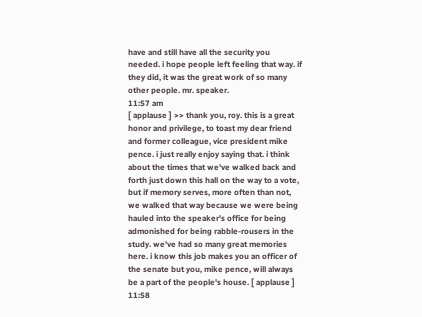have and still have all the security you needed. i hope people left feeling that way. if they did, it was the great work of so many other people. mr. speaker.
11:57 am
[ applause ] >> thank you, roy. this is a great honor and privilege, to toast my dear friend and former colleague, vice president mike pence. i just really enjoy saying that. i think about the times that we've walked back and forth just down this hall on the way to a vote, but if memory serves, more often than not, we walked that way because we were being hauled into the speaker's office for being admonished for being rabble-rousers in the study. we've had so many great memories here. i know this job makes you an officer of the senate but you, mike pence, will always be a part of the people's house. [ applause ]
11:58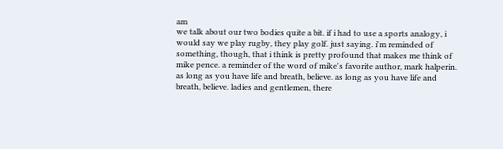am
we talk about our two bodies quite a bit. if i had to use a sports analogy, i would say we play rugby, they play golf. just saying. i'm reminded of something, though, that i think is pretty profound that makes me think of mike pence. a reminder of the word of mike's favorite author, mark halperin. as long as you have life and breath, believe. as long as you have life and breath, believe. ladies and gentlemen, there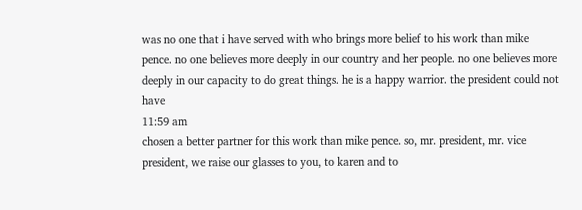was no one that i have served with who brings more belief to his work than mike pence. no one believes more deeply in our country and her people. no one believes more deeply in our capacity to do great things. he is a happy warrior. the president could not have
11:59 am
chosen a better partner for this work than mike pence. so, mr. president, mr. vice president, we raise our glasses to you, to karen and to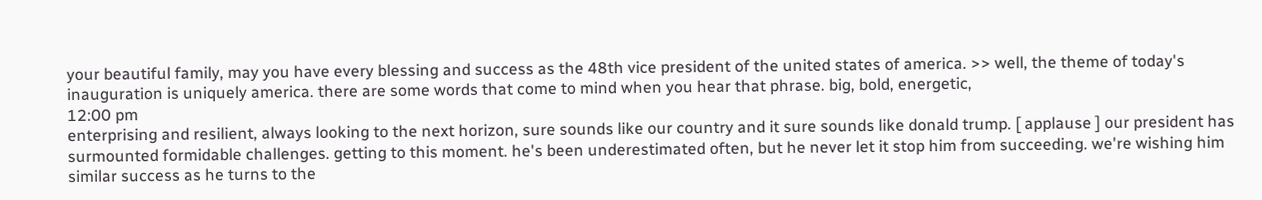your beautiful family, may you have every blessing and success as the 48th vice president of the united states of america. >> well, the theme of today's inauguration is uniquely america. there are some words that come to mind when you hear that phrase. big, bold, energetic,
12:00 pm
enterprising and resilient, always looking to the next horizon, sure sounds like our country and it sure sounds like donald trump. [ applause ] our president has surmounted formidable challenges. getting to this moment. he's been underestimated often, but he never let it stop him from succeeding. we're wishing him similar success as he turns to the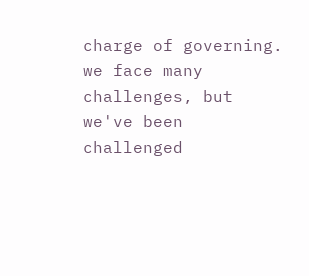charge of governing. we face many challenges, but we've been challenged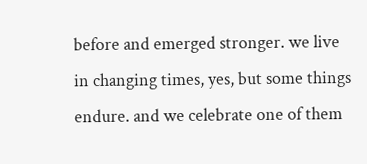before and emerged stronger. we live in changing times, yes, but some things endure. and we celebrate one of them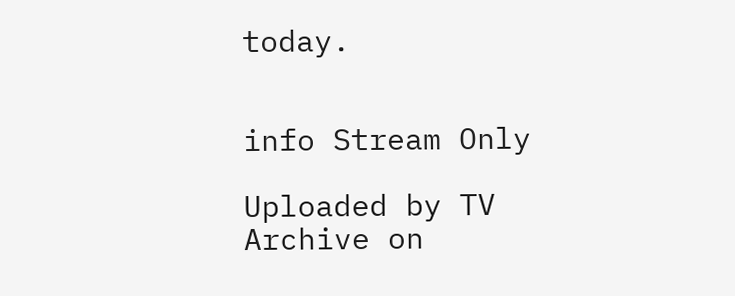today.


info Stream Only

Uploaded by TV Archive on